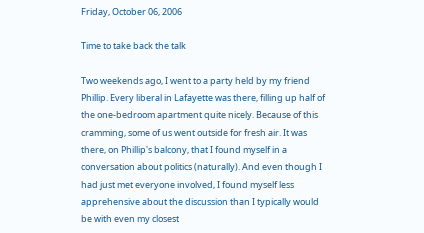Friday, October 06, 2006

Time to take back the talk

Two weekends ago, I went to a party held by my friend Phillip. Every liberal in Lafayette was there, filling up half of the one-bedroom apartment quite nicely. Because of this cramming, some of us went outside for fresh air. It was there, on Phillip's balcony, that I found myself in a conversation about politics (naturally). And even though I had just met everyone involved, I found myself less apprehensive about the discussion than I typically would be with even my closest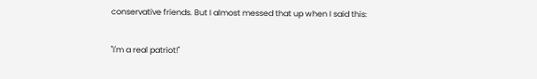conservative friends. But I almost messed that up when I said this:

"I'm a real patriot!"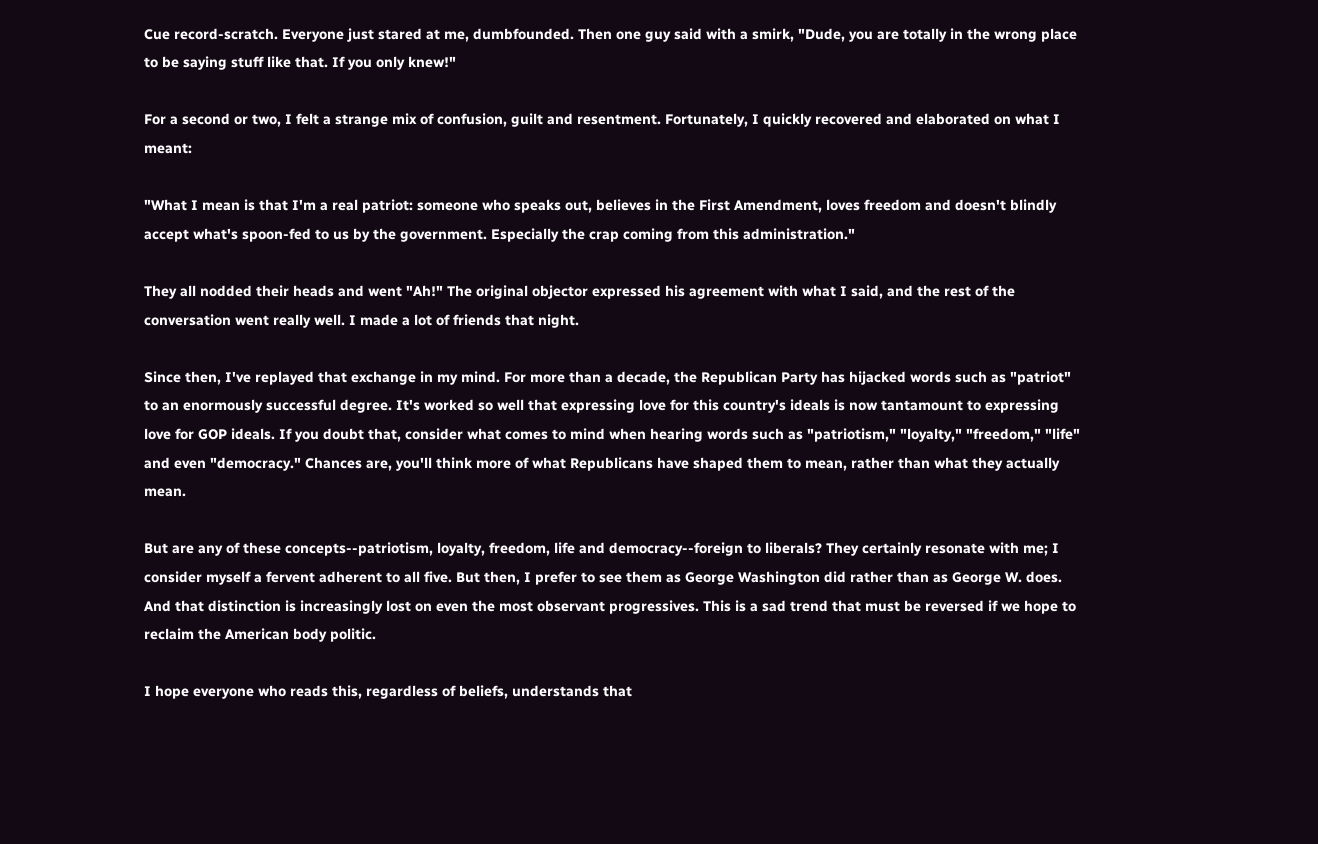Cue record-scratch. Everyone just stared at me, dumbfounded. Then one guy said with a smirk, "Dude, you are totally in the wrong place to be saying stuff like that. If you only knew!"

For a second or two, I felt a strange mix of confusion, guilt and resentment. Fortunately, I quickly recovered and elaborated on what I meant:

"What I mean is that I'm a real patriot: someone who speaks out, believes in the First Amendment, loves freedom and doesn't blindly accept what's spoon-fed to us by the government. Especially the crap coming from this administration."

They all nodded their heads and went "Ah!" The original objector expressed his agreement with what I said, and the rest of the conversation went really well. I made a lot of friends that night.

Since then, I've replayed that exchange in my mind. For more than a decade, the Republican Party has hijacked words such as "patriot" to an enormously successful degree. It's worked so well that expressing love for this country's ideals is now tantamount to expressing love for GOP ideals. If you doubt that, consider what comes to mind when hearing words such as "patriotism," "loyalty," "freedom," "life" and even "democracy." Chances are, you'll think more of what Republicans have shaped them to mean, rather than what they actually mean.

But are any of these concepts--patriotism, loyalty, freedom, life and democracy--foreign to liberals? They certainly resonate with me; I consider myself a fervent adherent to all five. But then, I prefer to see them as George Washington did rather than as George W. does. And that distinction is increasingly lost on even the most observant progressives. This is a sad trend that must be reversed if we hope to reclaim the American body politic.

I hope everyone who reads this, regardless of beliefs, understands that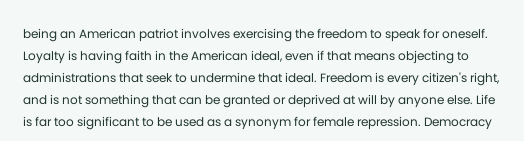being an American patriot involves exercising the freedom to speak for oneself. Loyalty is having faith in the American ideal, even if that means objecting to administrations that seek to undermine that ideal. Freedom is every citizen's right, and is not something that can be granted or deprived at will by anyone else. Life is far too significant to be used as a synonym for female repression. Democracy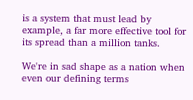is a system that must lead by example, a far more effective tool for its spread than a million tanks.

We're in sad shape as a nation when even our defining terms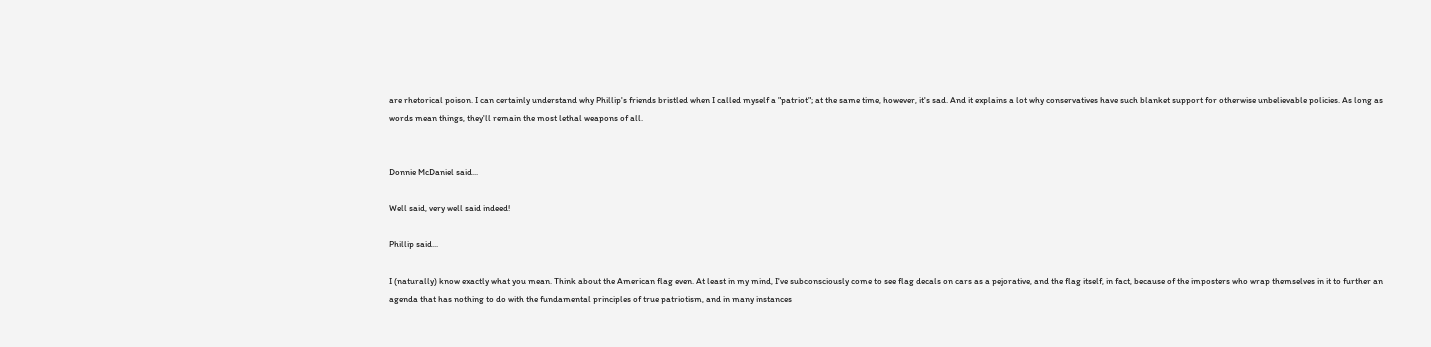are rhetorical poison. I can certainly understand why Phillip's friends bristled when I called myself a "patriot"; at the same time, however, it's sad. And it explains a lot why conservatives have such blanket support for otherwise unbelievable policies. As long as words mean things, they'll remain the most lethal weapons of all.


Donnie McDaniel said...

Well said, very well said indeed!

Phillip said...

I (naturally) know exactly what you mean. Think about the American flag even. At least in my mind, I've subconsciously come to see flag decals on cars as a pejorative, and the flag itself, in fact, because of the imposters who wrap themselves in it to further an agenda that has nothing to do with the fundamental principles of true patriotism, and in many instances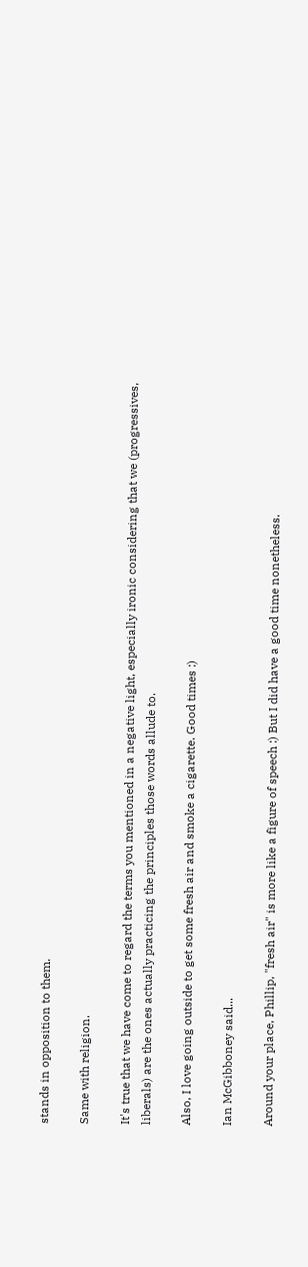stands in opposition to them.

Same with religion.

It's true that we have come to regard the terms you mentioned in a negative light, especially ironic considering that we (progressives, liberals) are the ones actually practicing the principles those words allude to.

Also, I love going outside to get some fresh air and smoke a cigarette. Good times :)

Ian McGibboney said...

Around your place, Phillip, "fresh air" is more like a figure of speech :) But I did have a good time nonetheless.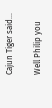Cajun Tiger said...

Well Philip you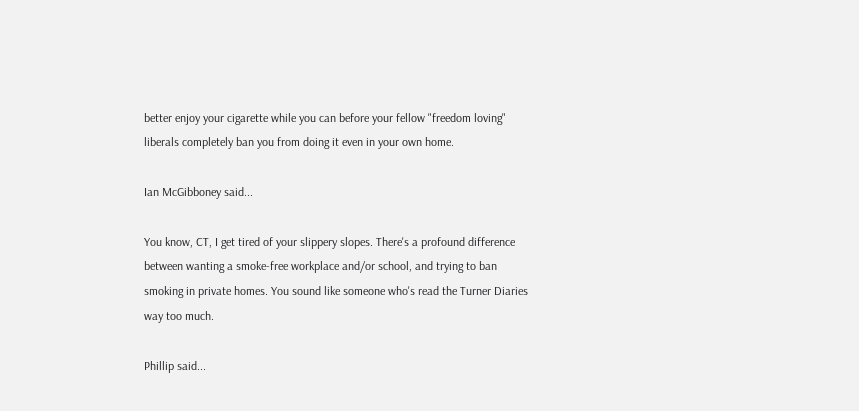better enjoy your cigarette while you can before your fellow "freedom loving" liberals completely ban you from doing it even in your own home.

Ian McGibboney said...

You know, CT, I get tired of your slippery slopes. There's a profound difference between wanting a smoke-free workplace and/or school, and trying to ban smoking in private homes. You sound like someone who's read the Turner Diaries way too much.

Phillip said...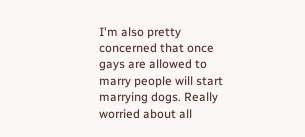I'm also pretty concerned that once gays are allowed to marry people will start marrying dogs. Really worried about all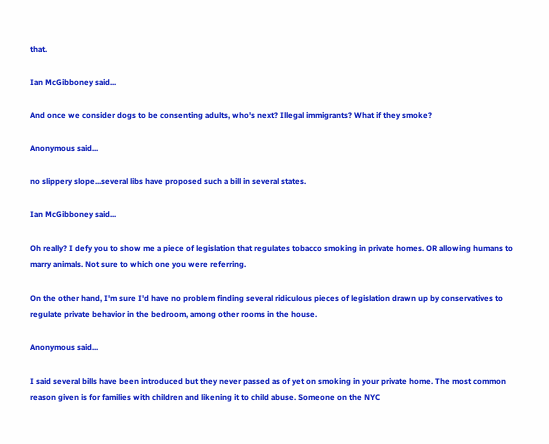that.

Ian McGibboney said...

And once we consider dogs to be consenting adults, who's next? Illegal immigrants? What if they smoke?

Anonymous said...

no slippery slope...several libs have proposed such a bill in several states.

Ian McGibboney said...

Oh really? I defy you to show me a piece of legislation that regulates tobacco smoking in private homes. OR allowing humans to marry animals. Not sure to which one you were referring.

On the other hand, I'm sure I'd have no problem finding several ridiculous pieces of legislation drawn up by conservatives to regulate private behavior in the bedroom, among other rooms in the house.

Anonymous said...

I said several bills have been introduced but they never passed as of yet on smoking in your private home. The most common reason given is for families with children and likening it to child abuse. Someone on the NYC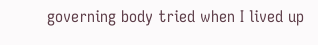governing body tried when I lived up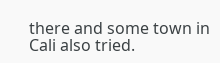there and some town in Cali also tried.